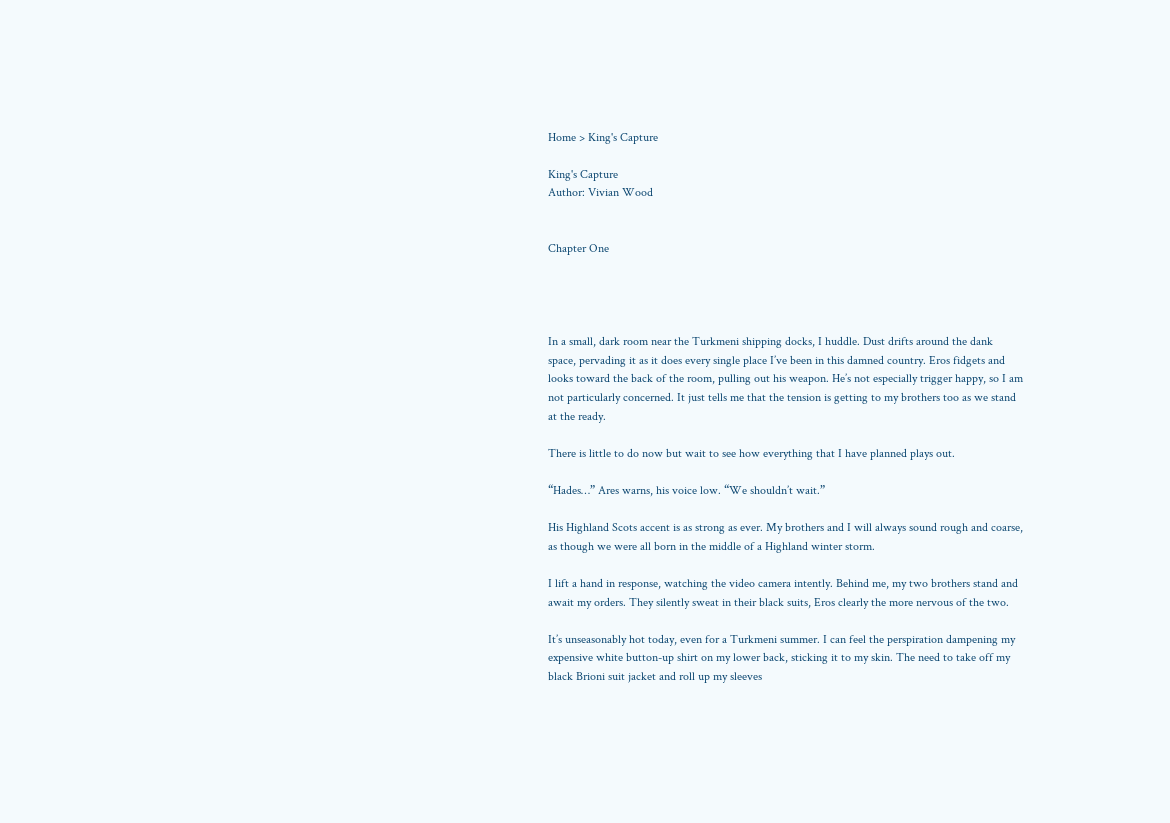Home > King's Capture

King's Capture
Author: Vivian Wood


Chapter One




In a small, dark room near the Turkmeni shipping docks, I huddle. Dust drifts around the dank space, pervading it as it does every single place I’ve been in this damned country. Eros fidgets and looks toward the back of the room, pulling out his weapon. He’s not especially trigger happy, so I am not particularly concerned. It just tells me that the tension is getting to my brothers too as we stand at the ready.

There is little to do now but wait to see how everything that I have planned plays out.

“Hades…” Ares warns, his voice low. “We shouldn’t wait.”

His Highland Scots accent is as strong as ever. My brothers and I will always sound rough and coarse, as though we were all born in the middle of a Highland winter storm.

I lift a hand in response, watching the video camera intently. Behind me, my two brothers stand and await my orders. They silently sweat in their black suits, Eros clearly the more nervous of the two.

It’s unseasonably hot today, even for a Turkmeni summer. I can feel the perspiration dampening my expensive white button-up shirt on my lower back, sticking it to my skin. The need to take off my black Brioni suit jacket and roll up my sleeves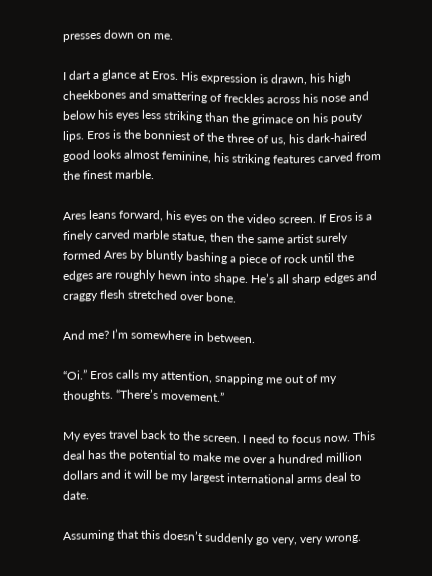presses down on me.

I dart a glance at Eros. His expression is drawn, his high cheekbones and smattering of freckles across his nose and below his eyes less striking than the grimace on his pouty lips. Eros is the bonniest of the three of us, his dark-haired good looks almost feminine, his striking features carved from the finest marble.

Ares leans forward, his eyes on the video screen. If Eros is a finely carved marble statue, then the same artist surely formed Ares by bluntly bashing a piece of rock until the edges are roughly hewn into shape. He’s all sharp edges and craggy flesh stretched over bone.

And me? I’m somewhere in between.

“Oi.” Eros calls my attention, snapping me out of my thoughts. “There’s movement.”

My eyes travel back to the screen. I need to focus now. This deal has the potential to make me over a hundred million dollars and it will be my largest international arms deal to date.

Assuming that this doesn’t suddenly go very, very wrong.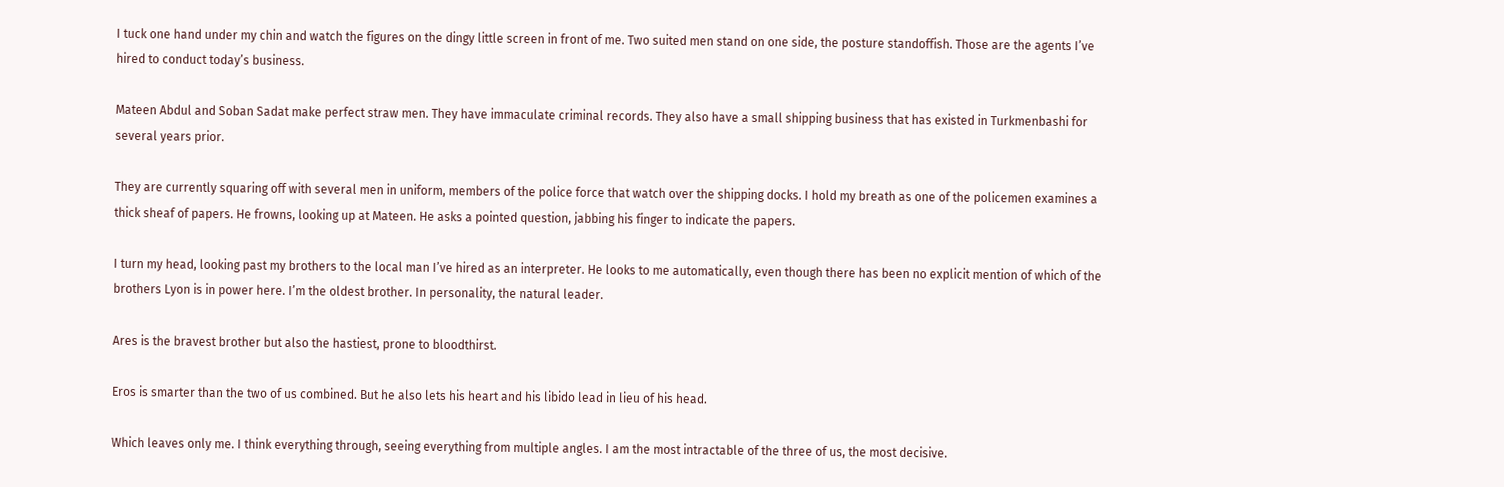I tuck one hand under my chin and watch the figures on the dingy little screen in front of me. Two suited men stand on one side, the posture standoffish. Those are the agents I’ve hired to conduct today’s business.

Mateen Abdul and Soban Sadat make perfect straw men. They have immaculate criminal records. They also have a small shipping business that has existed in Turkmenbashi for several years prior.

They are currently squaring off with several men in uniform, members of the police force that watch over the shipping docks. I hold my breath as one of the policemen examines a thick sheaf of papers. He frowns, looking up at Mateen. He asks a pointed question, jabbing his finger to indicate the papers.

I turn my head, looking past my brothers to the local man I’ve hired as an interpreter. He looks to me automatically, even though there has been no explicit mention of which of the brothers Lyon is in power here. I’m the oldest brother. In personality, the natural leader.

Ares is the bravest brother but also the hastiest, prone to bloodthirst.

Eros is smarter than the two of us combined. But he also lets his heart and his libido lead in lieu of his head.

Which leaves only me. I think everything through, seeing everything from multiple angles. I am the most intractable of the three of us, the most decisive.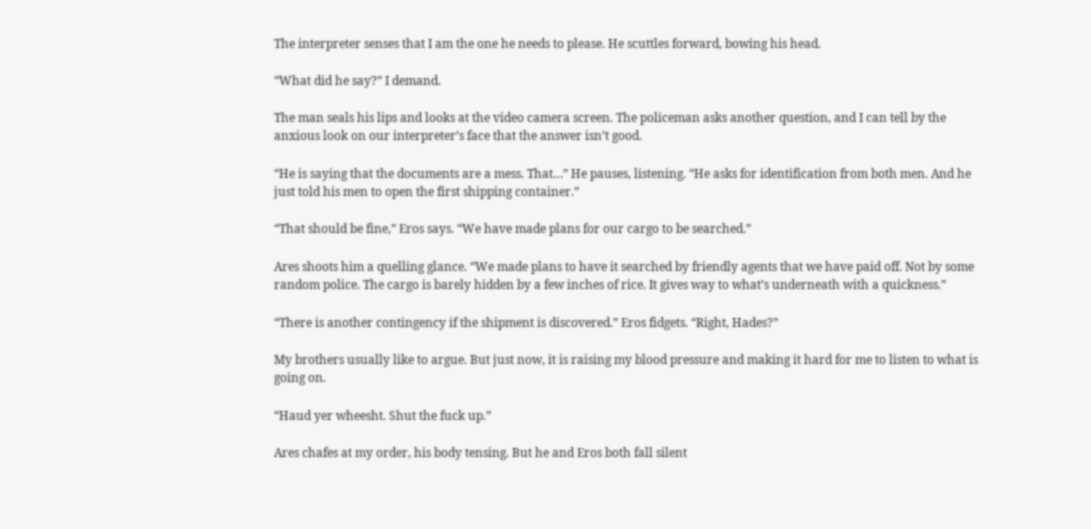The interpreter senses that I am the one he needs to please. He scuttles forward, bowing his head.

“What did he say?” I demand.

The man seals his lips and looks at the video camera screen. The policeman asks another question, and I can tell by the anxious look on our interpreter’s face that the answer isn’t good.

“He is saying that the documents are a mess. That…” He pauses, listening. “He asks for identification from both men. And he just told his men to open the first shipping container.”

“That should be fine,” Eros says. “We have made plans for our cargo to be searched.”

Ares shoots him a quelling glance. “We made plans to have it searched by friendly agents that we have paid off. Not by some random police. The cargo is barely hidden by a few inches of rice. It gives way to what’s underneath with a quickness.”

“There is another contingency if the shipment is discovered.” Eros fidgets. “Right, Hades?”

My brothers usually like to argue. But just now, it is raising my blood pressure and making it hard for me to listen to what is going on.

“Haud yer wheesht. Shut the fuck up.”

Ares chafes at my order, his body tensing. But he and Eros both fall silent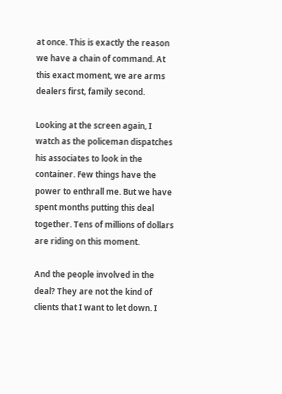at once. This is exactly the reason we have a chain of command. At this exact moment, we are arms dealers first, family second.

Looking at the screen again, I watch as the policeman dispatches his associates to look in the container. Few things have the power to enthrall me. But we have spent months putting this deal together. Tens of millions of dollars are riding on this moment.

And the people involved in the deal? They are not the kind of clients that I want to let down. I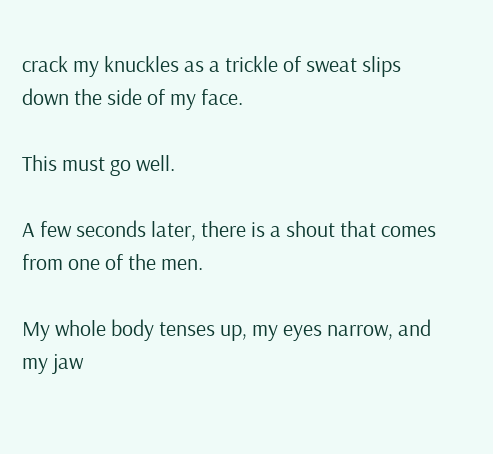crack my knuckles as a trickle of sweat slips down the side of my face.

This must go well.

A few seconds later, there is a shout that comes from one of the men.

My whole body tenses up, my eyes narrow, and my jaw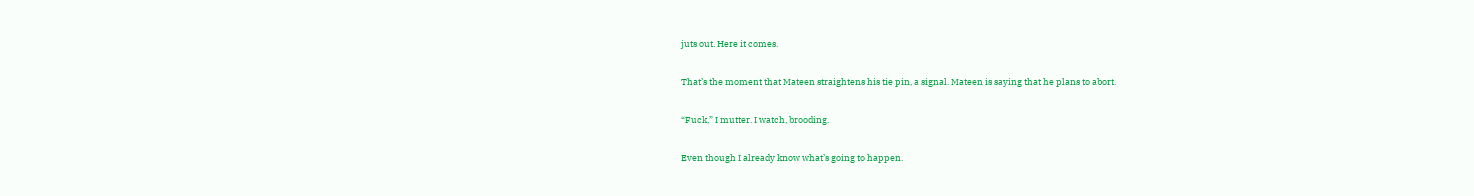juts out. Here it comes.

That’s the moment that Mateen straightens his tie pin, a signal. Mateen is saying that he plans to abort.

“Fuck,” I mutter. I watch, brooding.

Even though I already know what’s going to happen.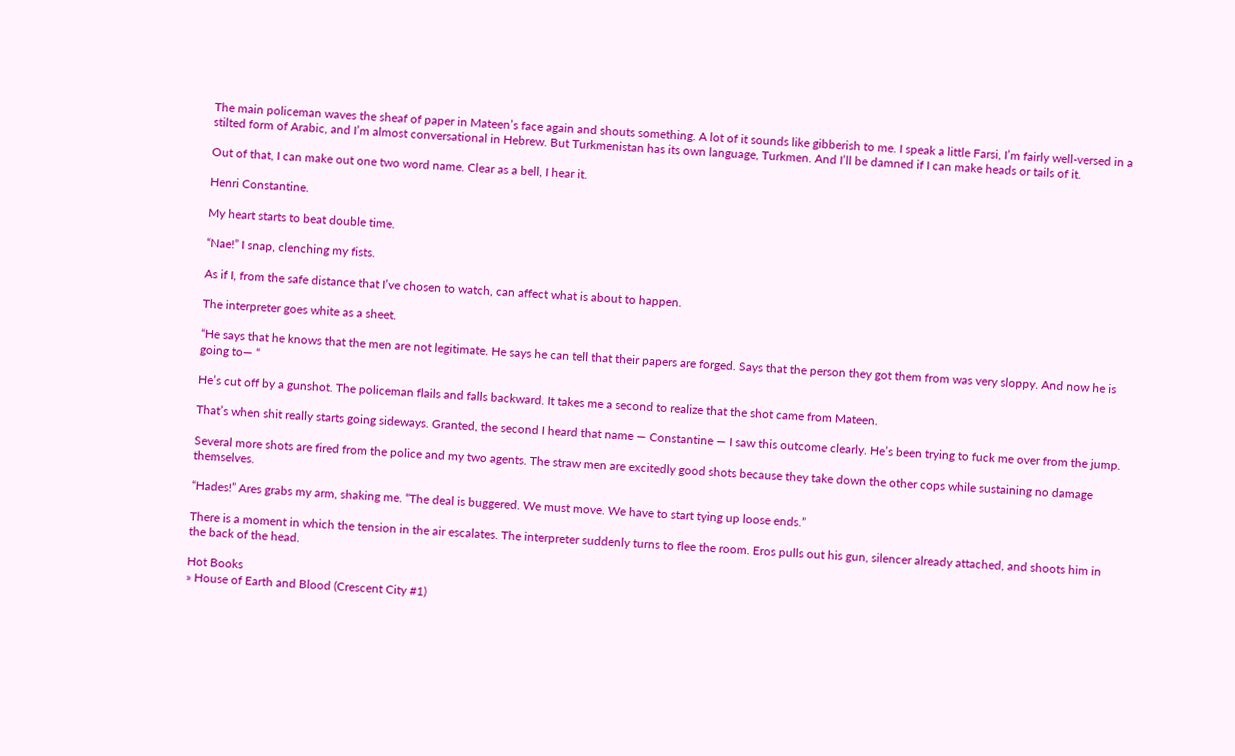The main policeman waves the sheaf of paper in Mateen’s face again and shouts something. A lot of it sounds like gibberish to me. I speak a little Farsi, I’m fairly well-versed in a stilted form of Arabic, and I’m almost conversational in Hebrew. But Turkmenistan has its own language, Turkmen. And I’ll be damned if I can make heads or tails of it.

Out of that, I can make out one two word name. Clear as a bell, I hear it.

Henri Constantine.

My heart starts to beat double time.

“Nae!” I snap, clenching my fists.

As if I, from the safe distance that I’ve chosen to watch, can affect what is about to happen.

The interpreter goes white as a sheet.

“He says that he knows that the men are not legitimate. He says he can tell that their papers are forged. Says that the person they got them from was very sloppy. And now he is going to— “

He’s cut off by a gunshot. The policeman flails and falls backward. It takes me a second to realize that the shot came from Mateen.

That’s when shit really starts going sideways. Granted, the second I heard that name — Constantine — I saw this outcome clearly. He’s been trying to fuck me over from the jump.

Several more shots are fired from the police and my two agents. The straw men are excitedly good shots because they take down the other cops while sustaining no damage themselves.

“Hades!” Ares grabs my arm, shaking me. “The deal is buggered. We must move. We have to start tying up loose ends.”

There is a moment in which the tension in the air escalates. The interpreter suddenly turns to flee the room. Eros pulls out his gun, silencer already attached, and shoots him in the back of the head.

Hot Books
» House of Earth and Blood (Crescent City #1)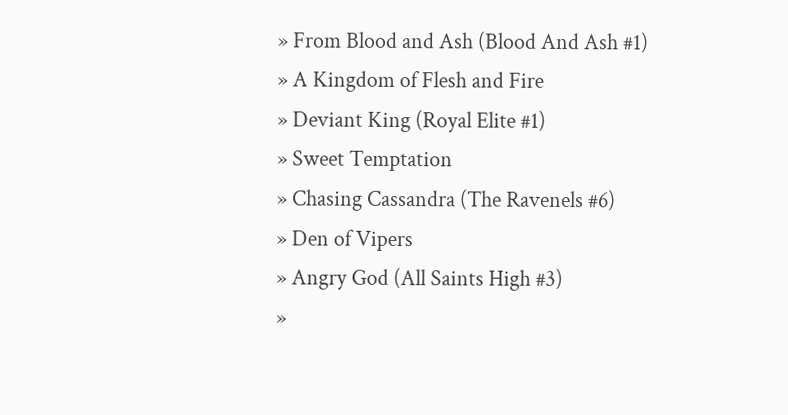» From Blood and Ash (Blood And Ash #1)
» A Kingdom of Flesh and Fire
» Deviant King (Royal Elite #1)
» Sweet Temptation
» Chasing Cassandra (The Ravenels #6)
» Den of Vipers
» Angry God (All Saints High #3)
»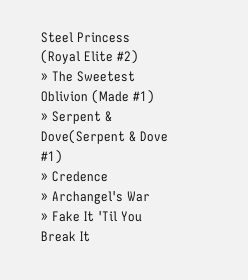Steel Princess (Royal Elite #2)
» The Sweetest Oblivion (Made #1)
» Serpent & Dove(Serpent & Dove #1)
» Credence
» Archangel's War
» Fake It 'Til You Break It